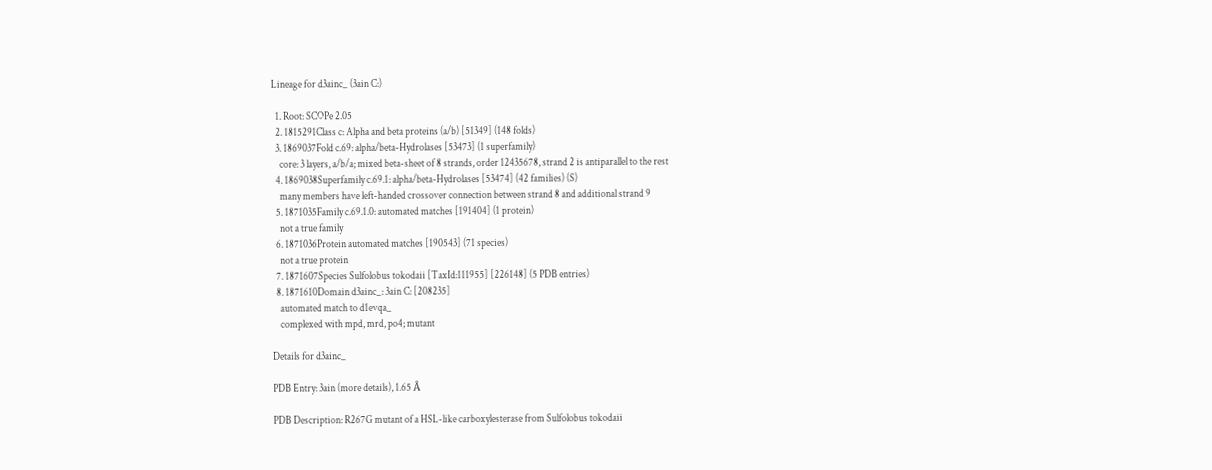Lineage for d3ainc_ (3ain C:)

  1. Root: SCOPe 2.05
  2. 1815291Class c: Alpha and beta proteins (a/b) [51349] (148 folds)
  3. 1869037Fold c.69: alpha/beta-Hydrolases [53473] (1 superfamily)
    core: 3 layers, a/b/a; mixed beta-sheet of 8 strands, order 12435678, strand 2 is antiparallel to the rest
  4. 1869038Superfamily c.69.1: alpha/beta-Hydrolases [53474] (42 families) (S)
    many members have left-handed crossover connection between strand 8 and additional strand 9
  5. 1871035Family c.69.1.0: automated matches [191404] (1 protein)
    not a true family
  6. 1871036Protein automated matches [190543] (71 species)
    not a true protein
  7. 1871607Species Sulfolobus tokodaii [TaxId:111955] [226148] (5 PDB entries)
  8. 1871610Domain d3ainc_: 3ain C: [208235]
    automated match to d1evqa_
    complexed with mpd, mrd, po4; mutant

Details for d3ainc_

PDB Entry: 3ain (more details), 1.65 Å

PDB Description: R267G mutant of a HSL-like carboxylesterase from Sulfolobus tokodaii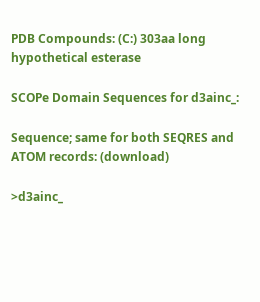PDB Compounds: (C:) 303aa long hypothetical esterase

SCOPe Domain Sequences for d3ainc_:

Sequence; same for both SEQRES and ATOM records: (download)

>d3ainc_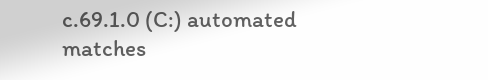c.69.1.0 (C:) automated matches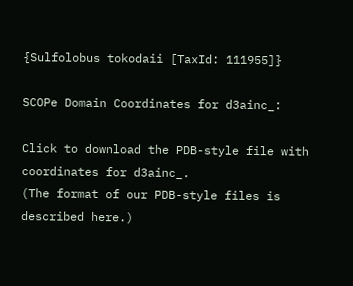{Sulfolobus tokodaii [TaxId: 111955]}

SCOPe Domain Coordinates for d3ainc_:

Click to download the PDB-style file with coordinates for d3ainc_.
(The format of our PDB-style files is described here.)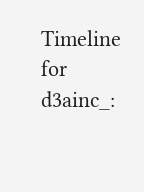Timeline for d3ainc_: